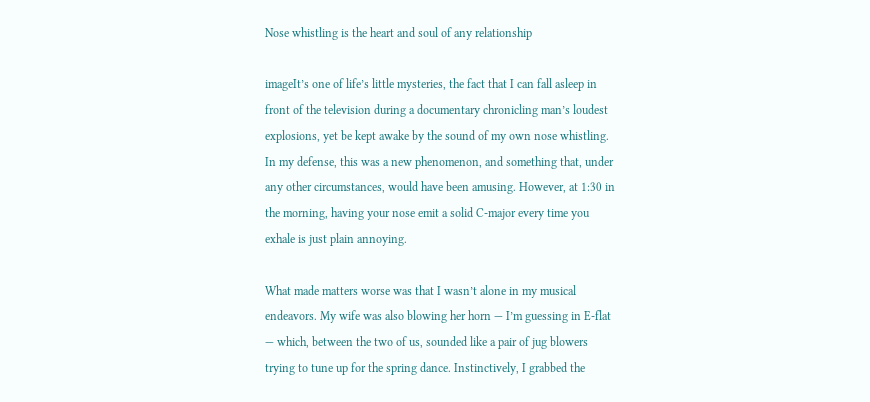Nose whistling is the heart and soul of any relationship

imageIt’s one of life’s little mysteries, the fact that I can fall asleep in front of the television during a documentary chronicling man’s loudest explosions, yet be kept awake by the sound of my own nose whistling. In my defense, this was a new phenomenon, and something that, under any other circumstances, would have been amusing. However, at 1:30 in the morning, having your nose emit a solid C-major every time you exhale is just plain annoying.

What made matters worse was that I wasn’t alone in my musical endeavors. My wife was also blowing her horn — I’m guessing in E-flat — which, between the two of us, sounded like a pair of jug blowers trying to tune up for the spring dance. Instinctively, I grabbed the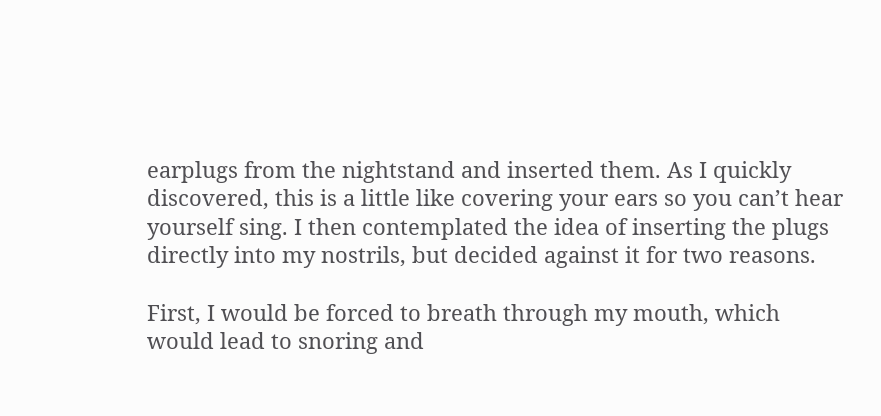earplugs from the nightstand and inserted them. As I quickly discovered, this is a little like covering your ears so you can’t hear yourself sing. I then contemplated the idea of inserting the plugs directly into my nostrils, but decided against it for two reasons.

First, I would be forced to breath through my mouth, which would lead to snoring and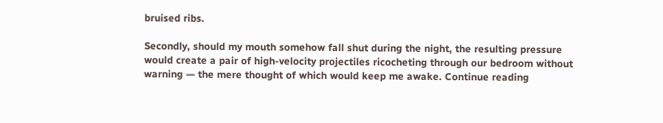bruised ribs.

Secondly, should my mouth somehow fall shut during the night, the resulting pressure would create a pair of high-velocity projectiles ricocheting through our bedroom without warning — the mere thought of which would keep me awake. Continue reading